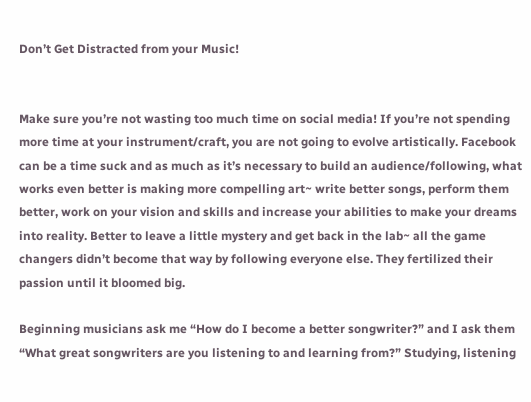Don’t Get Distracted from your Music!


Make sure you’re not wasting too much time on social media! If you’re not spending more time at your instrument/craft, you are not going to evolve artistically. Facebook can be a time suck and as much as it’s necessary to build an audience/following, what works even better is making more compelling art~ write better songs, perform them better, work on your vision and skills and increase your abilities to make your dreams into reality. Better to leave a little mystery and get back in the lab~ all the game changers didn’t become that way by following everyone else. They fertilized their passion until it bloomed big.

Beginning musicians ask me “How do I become a better songwriter?” and I ask them “What great songwriters are you listening to and learning from?” Studying, listening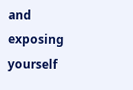and exposing yourself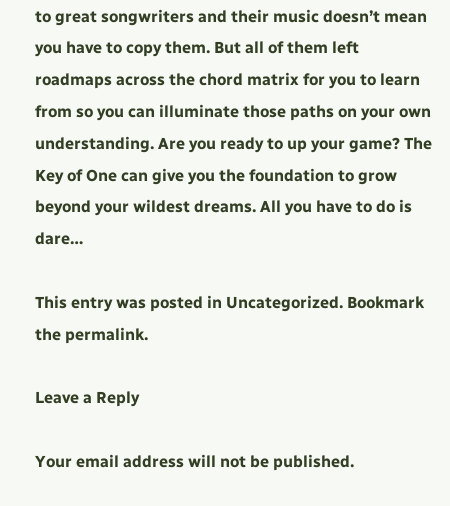to great songwriters and their music doesn’t mean you have to copy them. But all of them left roadmaps across the chord matrix for you to learn from so you can illuminate those paths on your own understanding. Are you ready to up your game? The Key of One can give you the foundation to grow beyond your wildest dreams. All you have to do is dare…

This entry was posted in Uncategorized. Bookmark the permalink.

Leave a Reply

Your email address will not be published.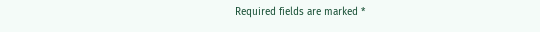Required fields are marked *